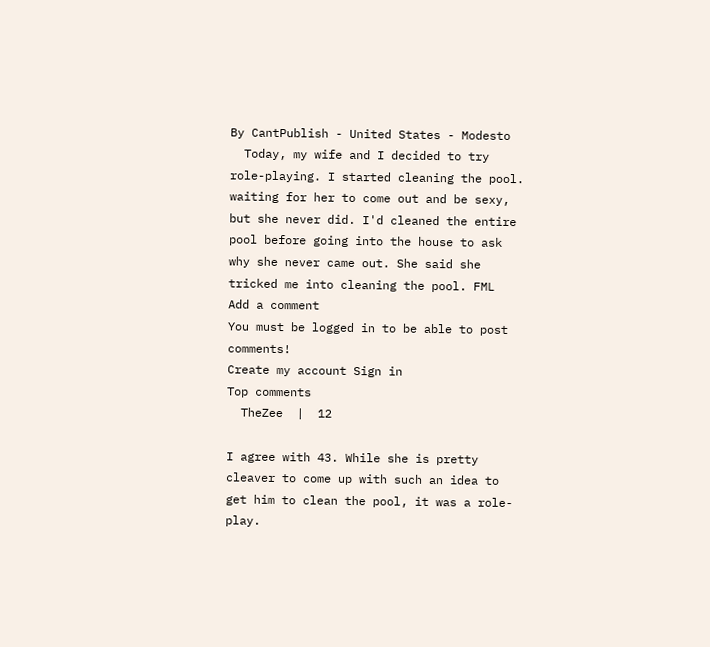By CantPublish - United States - Modesto
  Today, my wife and I decided to try role-playing. I started cleaning the pool. waiting for her to come out and be sexy, but she never did. I'd cleaned the entire pool before going into the house to ask why she never came out. She said she tricked me into cleaning the pool. FML
Add a comment
You must be logged in to be able to post comments!
Create my account Sign in
Top comments
  TheZee  |  12

I agree with 43. While she is pretty cleaver to come up with such an idea to get him to clean the pool, it was a role-play.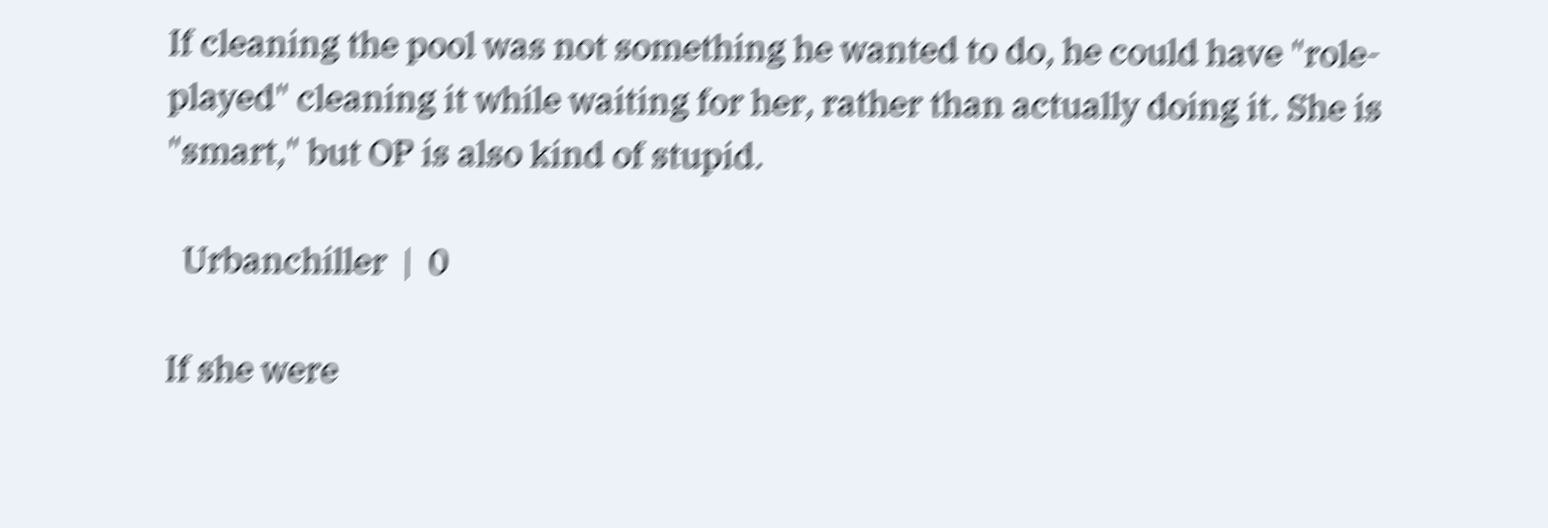If cleaning the pool was not something he wanted to do, he could have "role-played" cleaning it while waiting for her, rather than actually doing it. She is "smart," but OP is also kind of stupid.

  Urbanchiller  |  0

If she were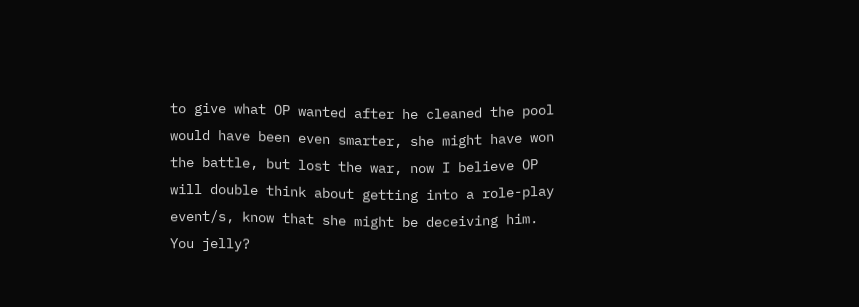to give what OP wanted after he cleaned the pool would have been even smarter, she might have won the battle, but lost the war, now I believe OP will double think about getting into a role-play event/s, know that she might be deceiving him. You jelly?